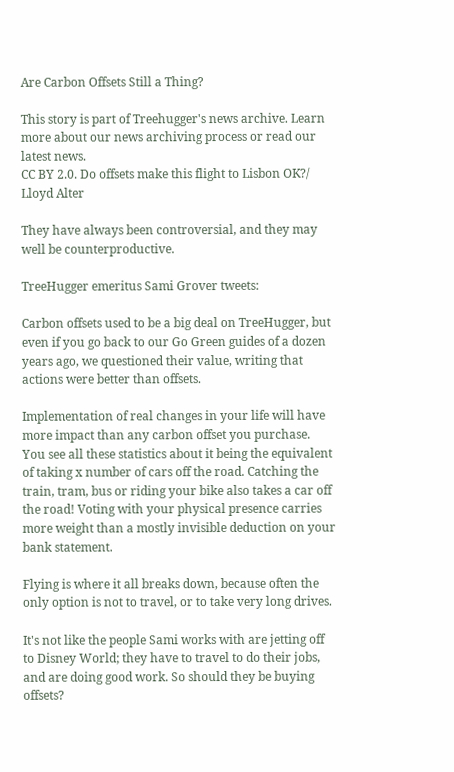Are Carbon Offsets Still a Thing?

This story is part of Treehugger's news archive. Learn more about our news archiving process or read our latest news.
CC BY 2.0. Do offsets make this flight to Lisbon OK?/ Lloyd Alter

They have always been controversial, and they may well be counterproductive.

TreeHugger emeritus Sami Grover tweets:

Carbon offsets used to be a big deal on TreeHugger, but even if you go back to our Go Green guides of a dozen years ago, we questioned their value, writing that actions were better than offsets.

Implementation of real changes in your life will have more impact than any carbon offset you purchase. You see all these statistics about it being the equivalent of taking x number of cars off the road. Catching the train, tram, bus or riding your bike also takes a car off the road! Voting with your physical presence carries more weight than a mostly invisible deduction on your bank statement.

Flying is where it all breaks down, because often the only option is not to travel, or to take very long drives.

It's not like the people Sami works with are jetting off to Disney World; they have to travel to do their jobs, and are doing good work. So should they be buying offsets?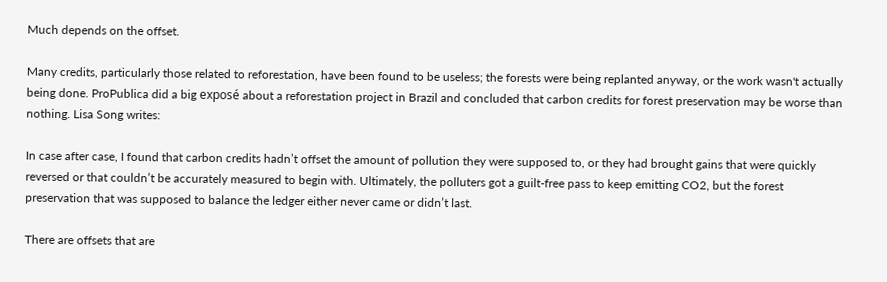Much depends on the offset.

Many credits, particularly those related to reforestation, have been found to be useless; the forests were being replanted anyway, or the work wasn't actually being done. ProPublica did a big exposé about a reforestation project in Brazil and concluded that carbon credits for forest preservation may be worse than nothing. Lisa Song writes:

In case after case, I found that carbon credits hadn’t offset the amount of pollution they were supposed to, or they had brought gains that were quickly reversed or that couldn’t be accurately measured to begin with. Ultimately, the polluters got a guilt-free pass to keep emitting CO2, but the forest preservation that was supposed to balance the ledger either never came or didn’t last.

There are offsets that are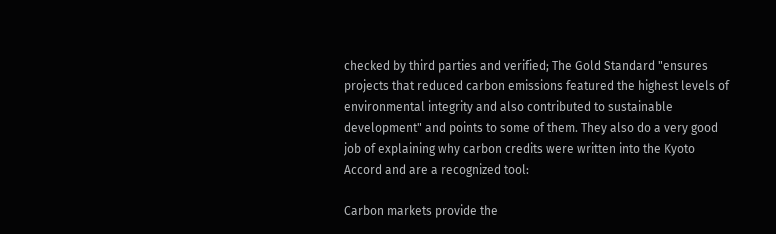checked by third parties and verified; The Gold Standard "ensures projects that reduced carbon emissions featured the highest levels of environmental integrity and also contributed to sustainable development" and points to some of them. They also do a very good job of explaining why carbon credits were written into the Kyoto Accord and are a recognized tool:

Carbon markets provide the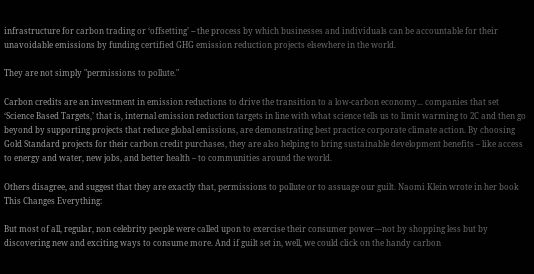infrastructure for carbon trading or ‘offsetting’ -- the process by which businesses and individuals can be accountable for their unavoidable emissions by funding certified GHG emission reduction projects elsewhere in the world.

They are not simply "permissions to pollute."

Carbon credits are an investment in emission reductions to drive the transition to a low-carbon economy... companies that set ‘Science Based Targets,’ that is, internal emission reduction targets in line with what science tells us to limit warming to 2C and then go beyond by supporting projects that reduce global emissions, are demonstrating best practice corporate climate action. By choosing Gold Standard projects for their carbon credit purchases, they are also helping to bring sustainable development benefits – like access to energy and water, new jobs, and better health – to communities around the world.

Others disagree, and suggest that they are exactly that, permissions to pollute or to assuage our guilt. Naomi Klein wrote in her book This Changes Everything:

But most of all, regular, non celebrity people were called upon to exercise their consumer power—not by shopping less but by discovering new and exciting ways to consume more. And if guilt set in, well, we could click on the handy carbon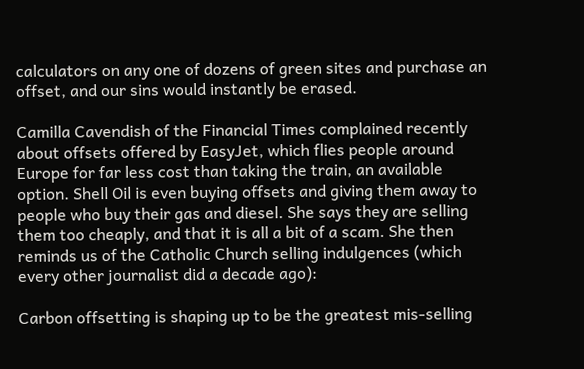calculators on any one of dozens of green sites and purchase an offset, and our sins would instantly be erased.

Camilla Cavendish of the Financial Times complained recently about offsets offered by EasyJet, which flies people around Europe for far less cost than taking the train, an available option. Shell Oil is even buying offsets and giving them away to people who buy their gas and diesel. She says they are selling them too cheaply, and that it is all a bit of a scam. She then reminds us of the Catholic Church selling indulgences (which every other journalist did a decade ago):

Carbon offsetting is shaping up to be the greatest mis-selling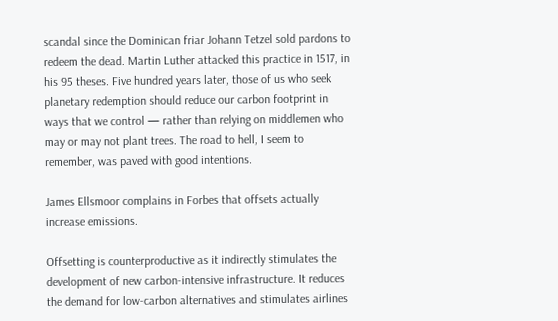scandal since the Dominican friar Johann Tetzel sold pardons to redeem the dead. Martin Luther attacked this practice in 1517, in his 95 theses. Five hundred years later, those of us who seek planetary redemption should reduce our carbon footprint in ways that we control — rather than relying on middlemen who may or may not plant trees. The road to hell, I seem to remember, was paved with good intentions.

James Ellsmoor complains in Forbes that offsets actually increase emissions.

Offsetting is counterproductive as it indirectly stimulates the development of new carbon-intensive infrastructure. It reduces the demand for low-carbon alternatives and stimulates airlines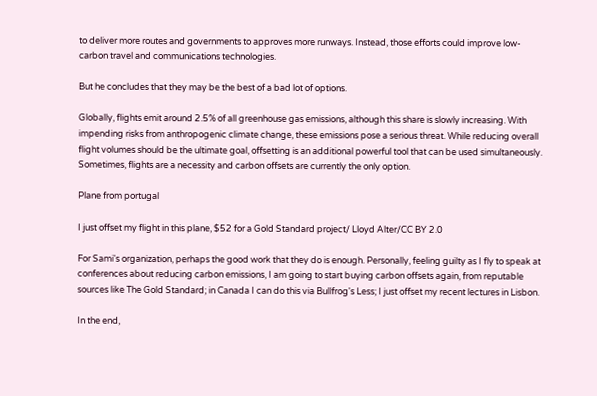to deliver more routes and governments to approves more runways. Instead, those efforts could improve low-carbon travel and communications technologies.

But he concludes that they may be the best of a bad lot of options.

Globally, flights emit around 2.5% of all greenhouse gas emissions, although this share is slowly increasing. With impending risks from anthropogenic climate change, these emissions pose a serious threat. While reducing overall flight volumes should be the ultimate goal, offsetting is an additional powerful tool that can be used simultaneously. Sometimes, flights are a necessity and carbon offsets are currently the only option.

Plane from portugal

I just offset my flight in this plane, $52 for a Gold Standard project/ Lloyd Alter/CC BY 2.0

For Sami's organization, perhaps the good work that they do is enough. Personally, feeling guilty as I fly to speak at conferences about reducing carbon emissions, I am going to start buying carbon offsets again, from reputable sources like The Gold Standard; in Canada I can do this via Bullfrog's Less; I just offset my recent lectures in Lisbon.

In the end,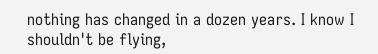nothing has changed in a dozen years. I know I shouldn't be flying,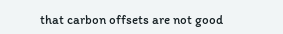that carbon offsets are not good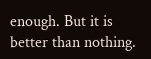enough. But it is better than nothing.